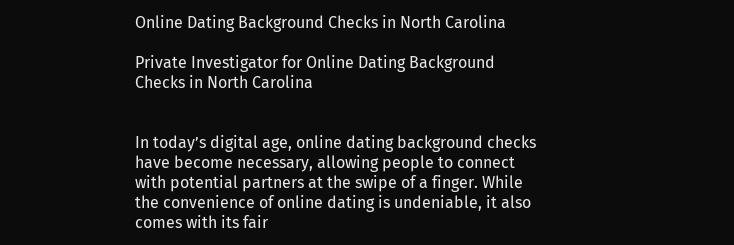Online Dating Background Checks in North Carolina

Private Investigator for Online Dating Background Checks in North Carolina


In today’s digital age, online dating background checks have become necessary, allowing people to connect with potential partners at the swipe of a finger. While the convenience of online dating is undeniable, it also comes with its fair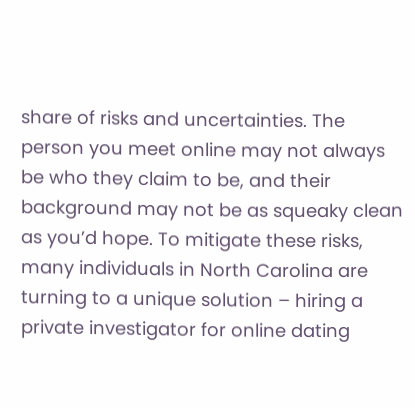share of risks and uncertainties. The person you meet online may not always be who they claim to be, and their background may not be as squeaky clean as you’d hope. To mitigate these risks, many individuals in North Carolina are turning to a unique solution – hiring a private investigator for online dating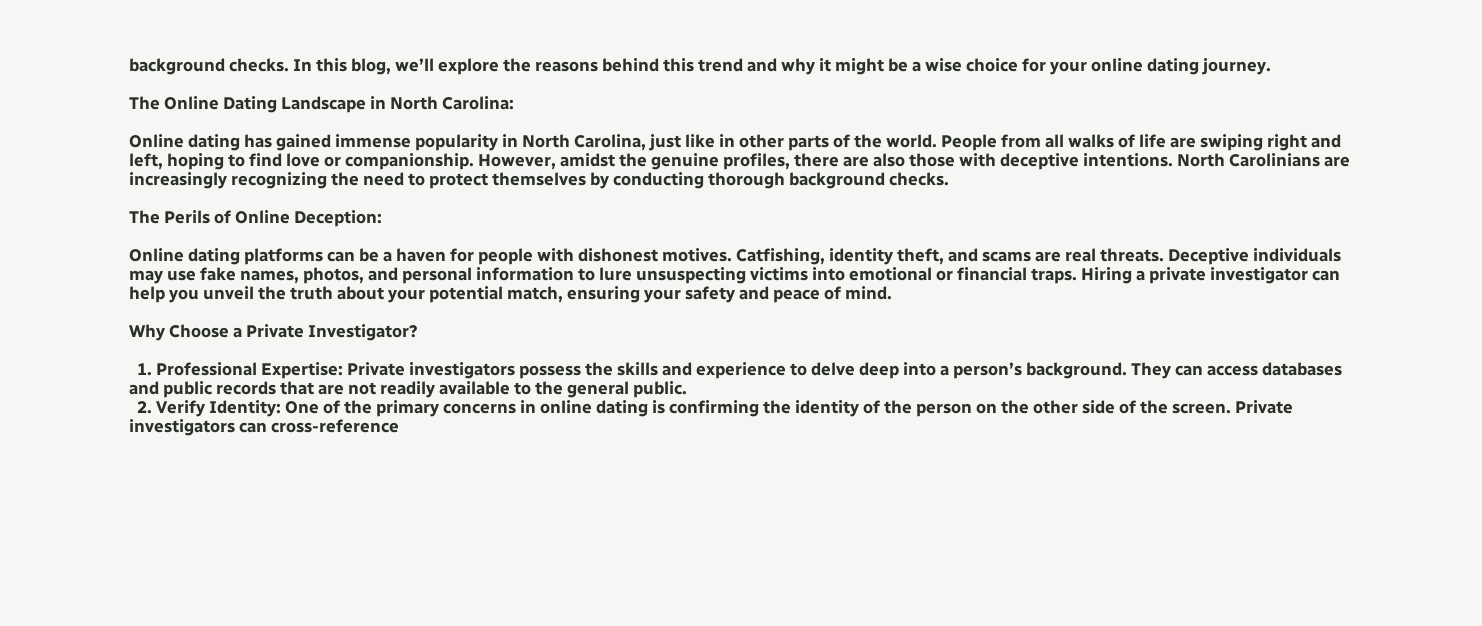background checks. In this blog, we’ll explore the reasons behind this trend and why it might be a wise choice for your online dating journey.

The Online Dating Landscape in North Carolina:

Online dating has gained immense popularity in North Carolina, just like in other parts of the world. People from all walks of life are swiping right and left, hoping to find love or companionship. However, amidst the genuine profiles, there are also those with deceptive intentions. North Carolinians are increasingly recognizing the need to protect themselves by conducting thorough background checks.

The Perils of Online Deception:

Online dating platforms can be a haven for people with dishonest motives. Catfishing, identity theft, and scams are real threats. Deceptive individuals may use fake names, photos, and personal information to lure unsuspecting victims into emotional or financial traps. Hiring a private investigator can help you unveil the truth about your potential match, ensuring your safety and peace of mind.

Why Choose a Private Investigator?

  1. Professional Expertise: Private investigators possess the skills and experience to delve deep into a person’s background. They can access databases and public records that are not readily available to the general public.
  2. Verify Identity: One of the primary concerns in online dating is confirming the identity of the person on the other side of the screen. Private investigators can cross-reference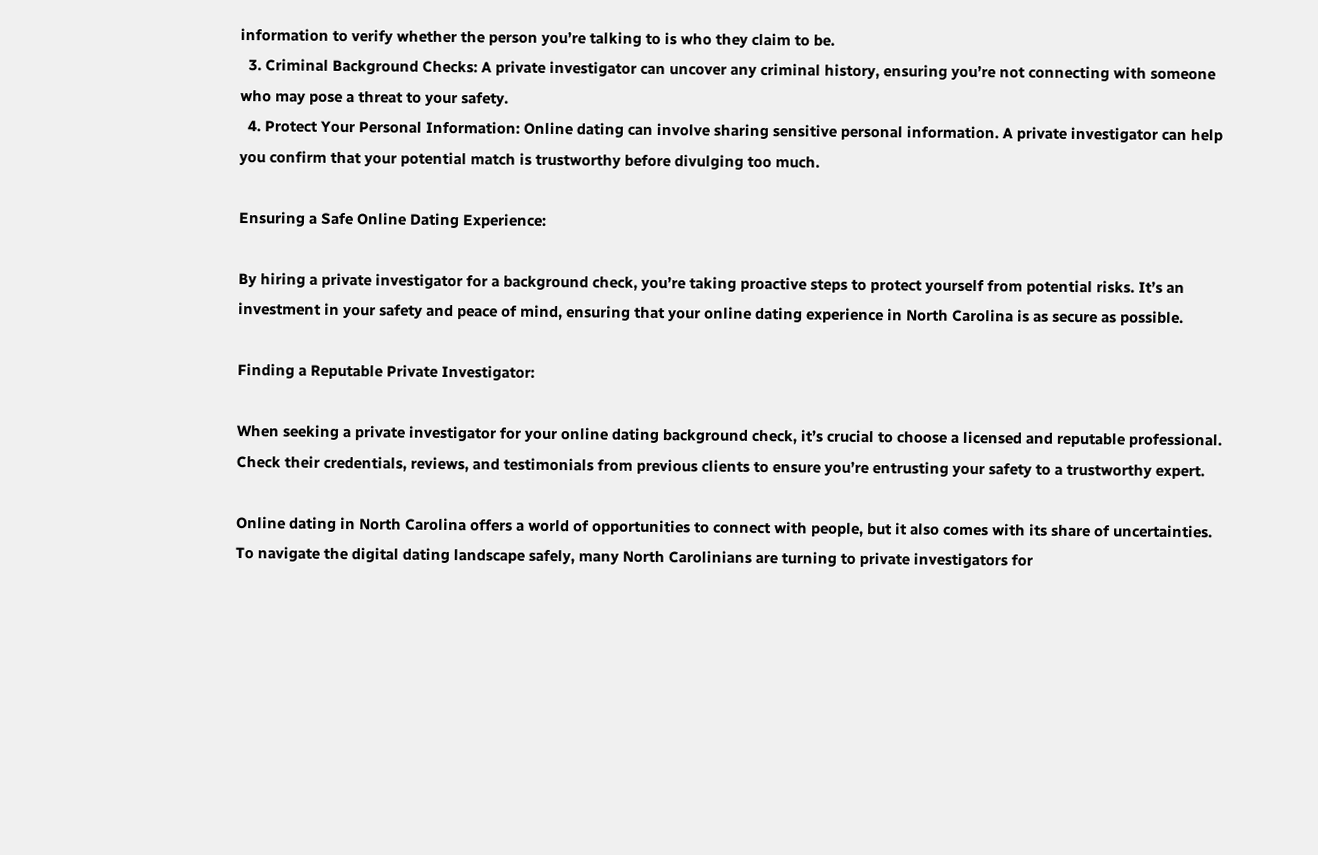information to verify whether the person you’re talking to is who they claim to be.
  3. Criminal Background Checks: A private investigator can uncover any criminal history, ensuring you’re not connecting with someone who may pose a threat to your safety.
  4. Protect Your Personal Information: Online dating can involve sharing sensitive personal information. A private investigator can help you confirm that your potential match is trustworthy before divulging too much.

Ensuring a Safe Online Dating Experience:

By hiring a private investigator for a background check, you’re taking proactive steps to protect yourself from potential risks. It’s an investment in your safety and peace of mind, ensuring that your online dating experience in North Carolina is as secure as possible.

Finding a Reputable Private Investigator:

When seeking a private investigator for your online dating background check, it’s crucial to choose a licensed and reputable professional. Check their credentials, reviews, and testimonials from previous clients to ensure you’re entrusting your safety to a trustworthy expert.

Online dating in North Carolina offers a world of opportunities to connect with people, but it also comes with its share of uncertainties. To navigate the digital dating landscape safely, many North Carolinians are turning to private investigators for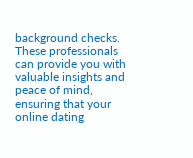background checks. These professionals can provide you with valuable insights and peace of mind, ensuring that your online dating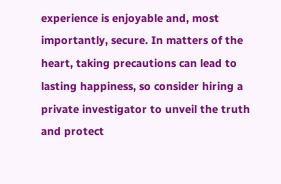experience is enjoyable and, most importantly, secure. In matters of the heart, taking precautions can lead to lasting happiness, so consider hiring a private investigator to unveil the truth and protect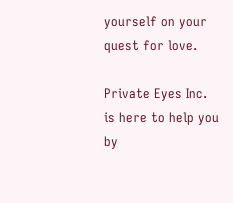yourself on your quest for love.

Private Eyes Inc. is here to help you by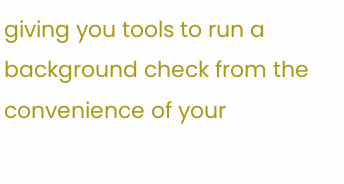giving you tools to run a background check from the convenience of your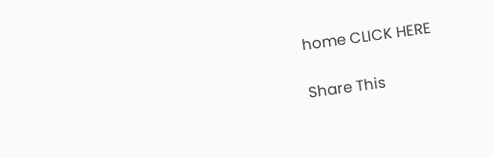home CLICK HERE

Share This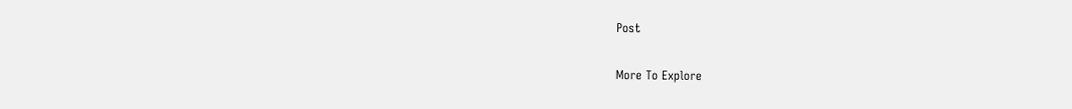Post

More To Explore